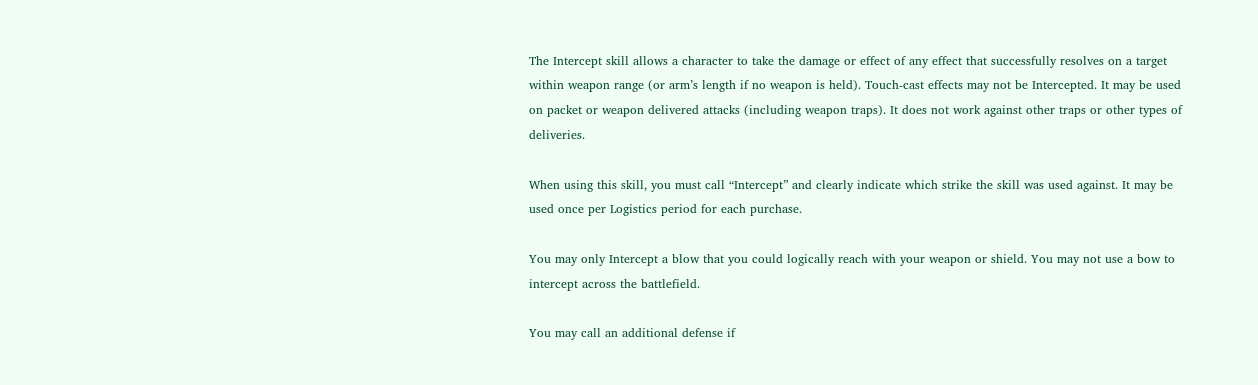The Intercept skill allows a character to take the damage or effect of any effect that successfully resolves on a target within weapon range (or arm’s length if no weapon is held). Touch-cast effects may not be Intercepted. It may be used on packet or weapon delivered attacks (including weapon traps). It does not work against other traps or other types of deliveries.

When using this skill, you must call “Intercept” and clearly indicate which strike the skill was used against. It may be used once per Logistics period for each purchase.

You may only Intercept a blow that you could logically reach with your weapon or shield. You may not use a bow to intercept across the battlefield.

You may call an additional defense if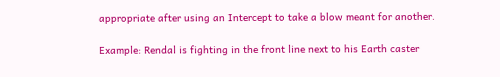appropriate after using an Intercept to take a blow meant for another.

Example: Rendal is fighting in the front line next to his Earth caster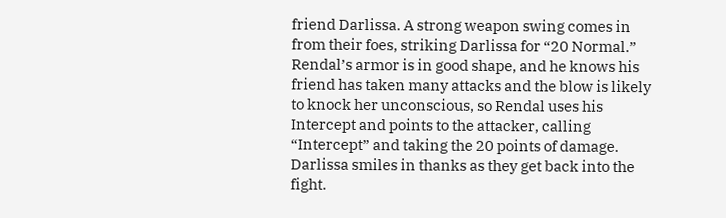friend Darlissa. A strong weapon swing comes in from their foes, striking Darlissa for “20 Normal.” Rendal’s armor is in good shape, and he knows his friend has taken many attacks and the blow is likely to knock her unconscious, so Rendal uses his Intercept and points to the attacker, calling “Intercept” and taking the 20 points of damage. Darlissa smiles in thanks as they get back into the fight.